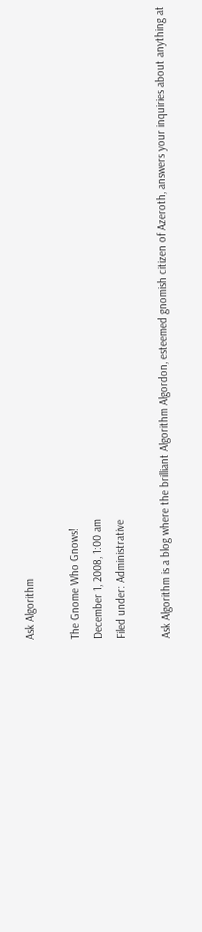Ask Algorithm

The Gnome Who Gnows!
December 1, 2008, 1:00 am
Filed under: Administrative

Ask Algorithm is a blog where the brilliant Algorithm Algordon, esteemed gnomish citizen of Azeroth, answers your inquiries about anything at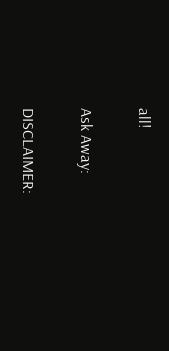all!

Ask Away:

DISCLAIMER: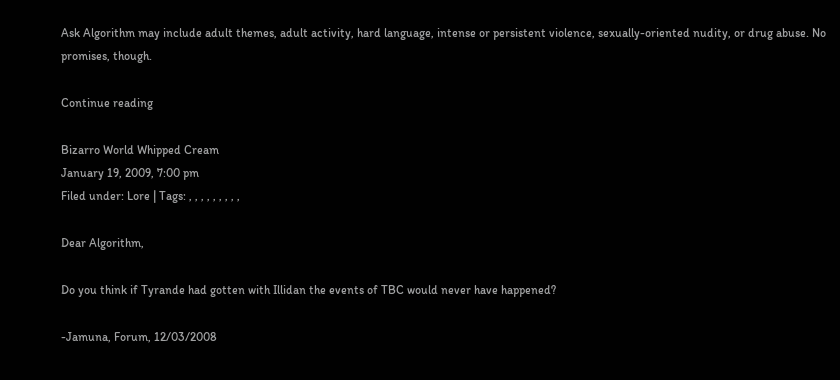Ask Algorithm may include adult themes, adult activity, hard language, intense or persistent violence, sexually-oriented nudity, or drug abuse. No promises, though.

Continue reading

Bizarro World Whipped Cream
January 19, 2009, 7:00 pm
Filed under: Lore | Tags: , , , , , , , , ,

Dear Algorithm,

Do you think if Tyrande had gotten with Illidan the events of TBC would never have happened?

-Jamuna, Forum, 12/03/2008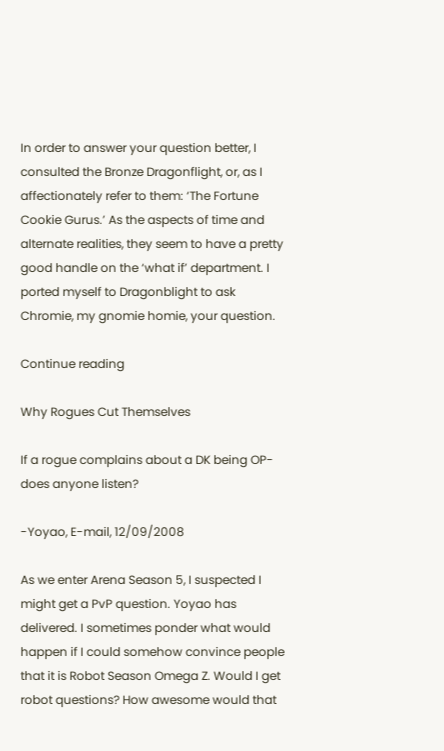In order to answer your question better, I consulted the Bronze Dragonflight, or, as I affectionately refer to them: ‘The Fortune Cookie Gurus.’ As the aspects of time and alternate realities, they seem to have a pretty good handle on the ‘what if’ department. I ported myself to Dragonblight to ask Chromie, my gnomie homie, your question.

Continue reading

Why Rogues Cut Themselves

If a rogue complains about a DK being OP- does anyone listen?

-Yoyao, E-mail, 12/09/2008

As we enter Arena Season 5, I suspected I might get a PvP question. Yoyao has delivered. I sometimes ponder what would happen if I could somehow convince people that it is Robot Season Omega Z. Would I get robot questions? How awesome would that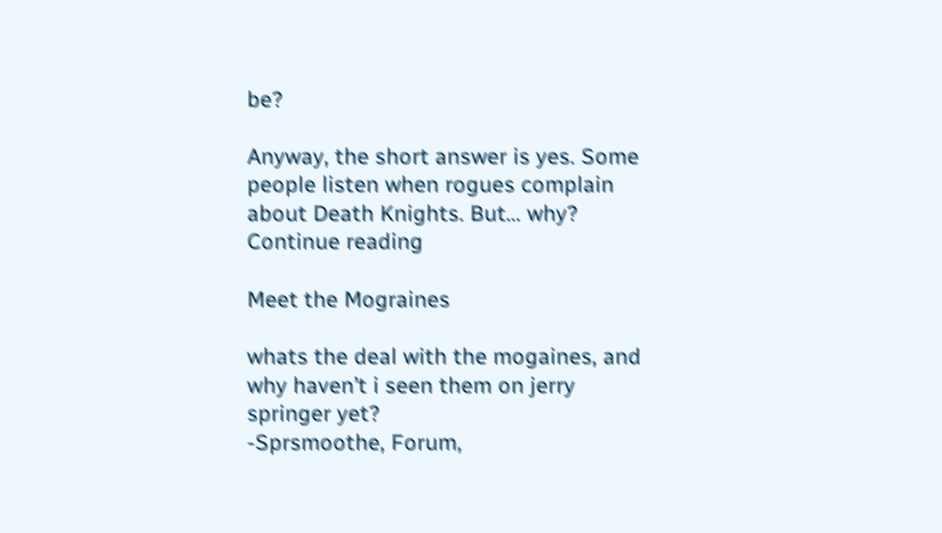be?

Anyway, the short answer is yes. Some people listen when rogues complain about Death Knights. But… why? Continue reading

Meet the Mograines

whats the deal with the mogaines, and why haven’t i seen them on jerry springer yet?
-Sprsmoothe, Forum,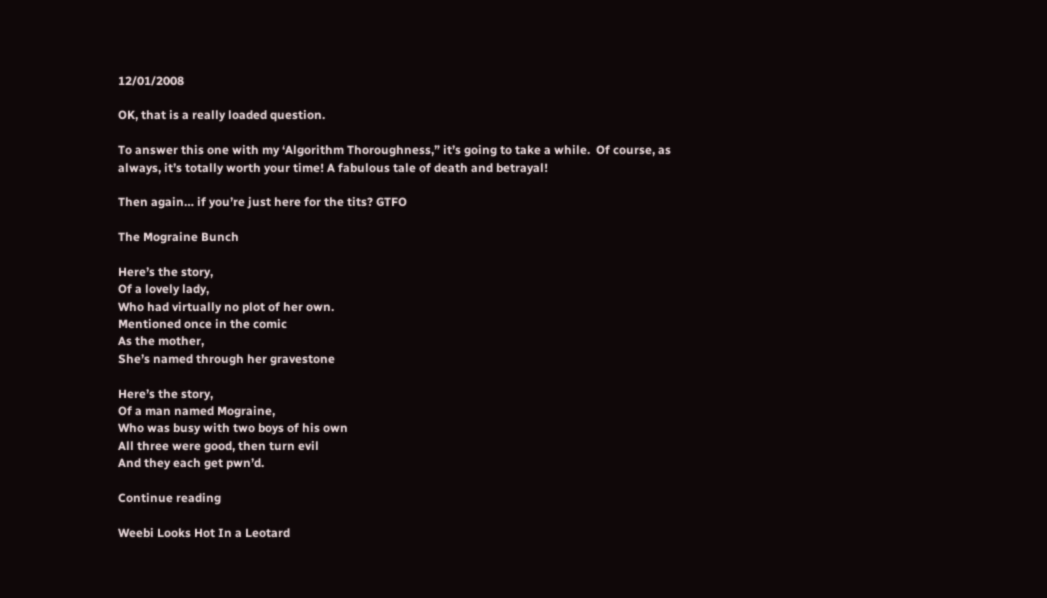12/01/2008

OK, that is a really loaded question.

To answer this one with my ‘Algorithm Thoroughness,” it’s going to take a while.  Of course, as always, it’s totally worth your time! A fabulous tale of death and betrayal!

Then again… if you’re just here for the tits? GTFO

The Mograine Bunch

Here’s the story,
Of a lovely lady,
Who had virtually no plot of her own.
Mentioned once in the comic
As the mother,
She’s named through her gravestone

Here’s the story,
Of a man named Mograine,
Who was busy with two boys of his own
All three were good, then turn evil
And they each get pwn’d.

Continue reading

Weebi Looks Hot In a Leotard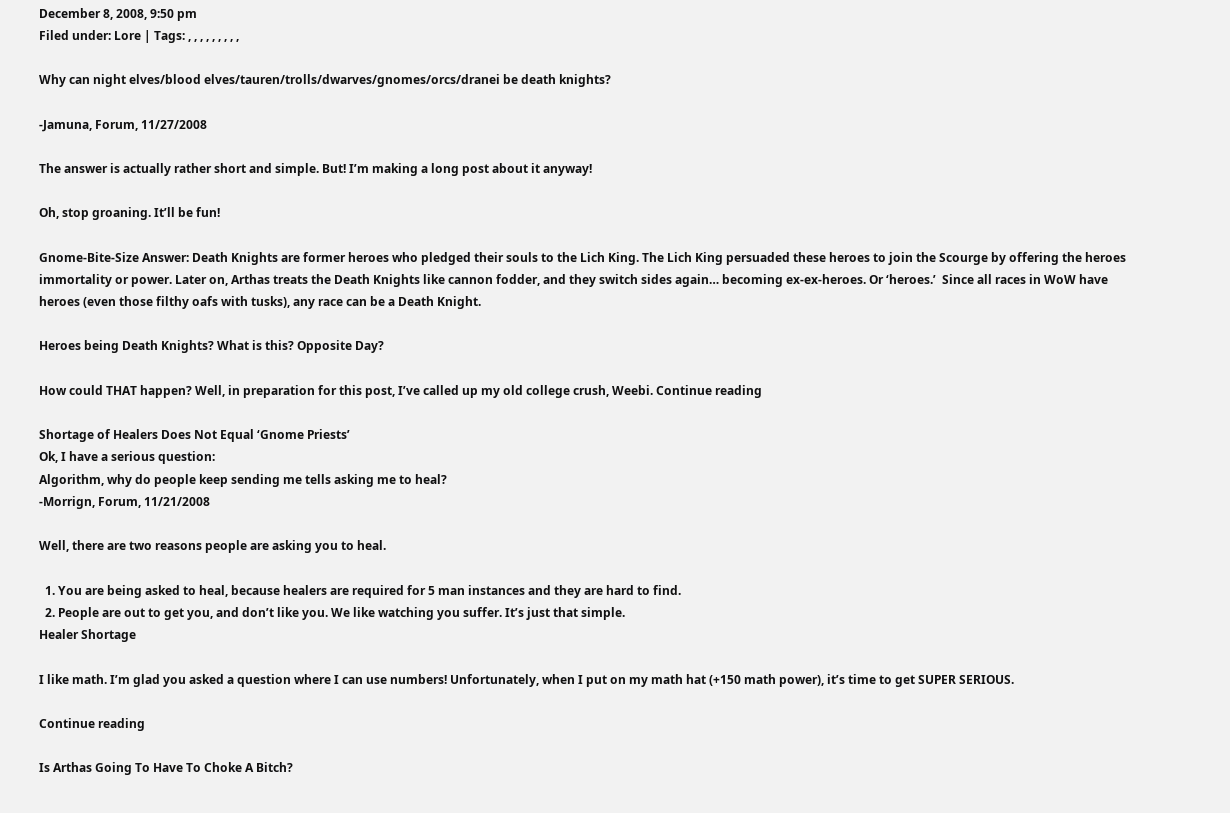December 8, 2008, 9:50 pm
Filed under: Lore | Tags: , , , , , , , , ,

Why can night elves/blood elves/tauren/trolls/dwarves/gnomes/orcs/dranei be death knights?

-Jamuna, Forum, 11/27/2008

The answer is actually rather short and simple. But! I’m making a long post about it anyway!

Oh, stop groaning. It’ll be fun!

Gnome-Bite-Size Answer: Death Knights are former heroes who pledged their souls to the Lich King. The Lich King persuaded these heroes to join the Scourge by offering the heroes immortality or power. Later on, Arthas treats the Death Knights like cannon fodder, and they switch sides again… becoming ex-ex-heroes. Or ‘heroes.’  Since all races in WoW have heroes (even those filthy oafs with tusks), any race can be a Death Knight.

Heroes being Death Knights? What is this? Opposite Day?

How could THAT happen? Well, in preparation for this post, I’ve called up my old college crush, Weebi. Continue reading

Shortage of Healers Does Not Equal ‘Gnome Priests’
Ok, I have a serious question:
Algorithm, why do people keep sending me tells asking me to heal?
-Morrign, Forum, 11/21/2008

Well, there are two reasons people are asking you to heal.

  1. You are being asked to heal, because healers are required for 5 man instances and they are hard to find.
  2. People are out to get you, and don’t like you. We like watching you suffer. It’s just that simple.
Healer Shortage

I like math. I’m glad you asked a question where I can use numbers! Unfortunately, when I put on my math hat (+150 math power), it’s time to get SUPER SERIOUS.

Continue reading

Is Arthas Going To Have To Choke A Bitch?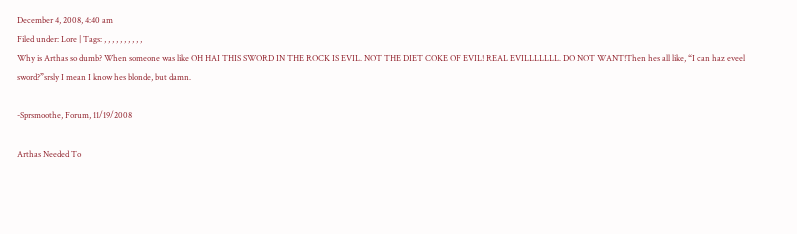December 4, 2008, 4:40 am
Filed under: Lore | Tags: , , , , , , , , , ,
Why is Arthas so dumb? When someone was like OH HAI THIS SWORD IN THE ROCK IS EVIL. NOT THE DIET COKE OF EVIL! REAL EVILLLLLLL. DO NOT WANT!Then hes all like, “I can haz eveel sword?”srsly I mean I know hes blonde, but damn.

-Sprsmoothe, Forum, 11/19/2008

Arthas Needed To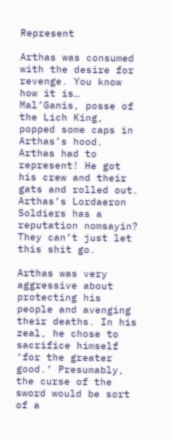Represent

Arthas was consumed with the desire for revenge. You know how it is… Mal’Ganis, posse of the Lich King, popped some caps in Arthas’s hood. Arthas had to represent! He got his crew and their gats and rolled out. Arthas’s Lordaeron Soldiers has a reputation nomsayin? They can’t just let this shit go.

Arthas was very aggressive about protecting his people and avenging their deaths. In his zeal, he chose to sacrifice himself ‘for the greater good.’ Presumably, the curse of the sword would be sort of a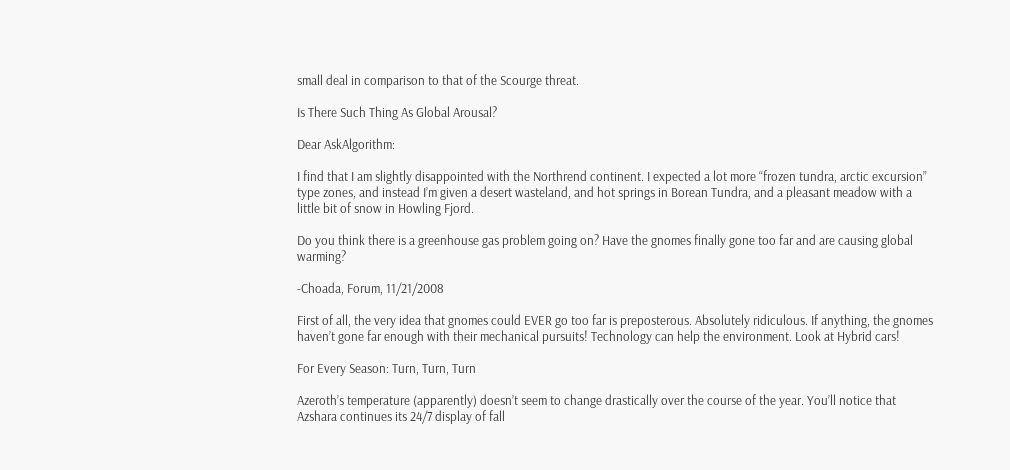small deal in comparison to that of the Scourge threat.

Is There Such Thing As Global Arousal?

Dear AskAlgorithm:

I find that I am slightly disappointed with the Northrend continent. I expected a lot more “frozen tundra, arctic excursion” type zones, and instead I’m given a desert wasteland, and hot springs in Borean Tundra, and a pleasant meadow with a little bit of snow in Howling Fjord.

Do you think there is a greenhouse gas problem going on? Have the gnomes finally gone too far and are causing global warming?

-Choada, Forum, 11/21/2008

First of all, the very idea that gnomes could EVER go too far is preposterous. Absolutely ridiculous. If anything, the gnomes haven’t gone far enough with their mechanical pursuits! Technology can help the environment. Look at Hybrid cars!

For Every Season: Turn, Turn, Turn

Azeroth’s temperature (apparently) doesn’t seem to change drastically over the course of the year. You’ll notice that Azshara continues its 24/7 display of fall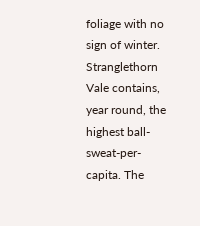foliage with no sign of winter. Stranglethorn Vale contains, year round, the highest ball-sweat-per-capita. The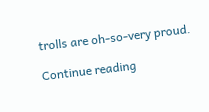trolls are oh-so-very proud.

Continue reading